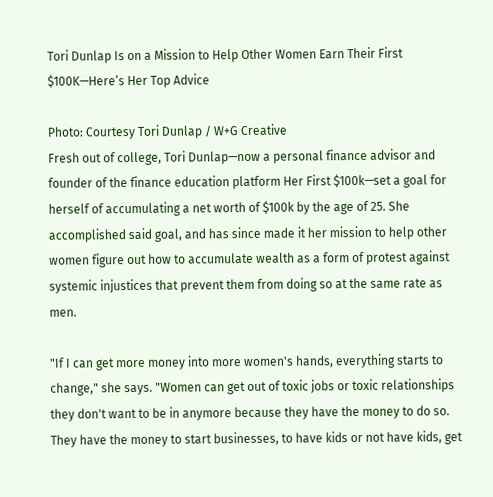Tori Dunlap Is on a Mission to Help Other Women Earn Their First $100K—Here’s Her Top Advice

Photo: Courtesy Tori Dunlap / W+G Creative
Fresh out of college, Tori Dunlap—now a personal finance advisor and founder of the finance education platform Her First $100k—set a goal for herself of accumulating a net worth of $100k by the age of 25. She accomplished said goal, and has since made it her mission to help other women figure out how to accumulate wealth as a form of protest against systemic injustices that prevent them from doing so at the same rate as men.

"If I can get more money into more women's hands, everything starts to change," she says. "Women can get out of toxic jobs or toxic relationships they don't want to be in anymore because they have the money to do so. They have the money to start businesses, to have kids or not have kids, get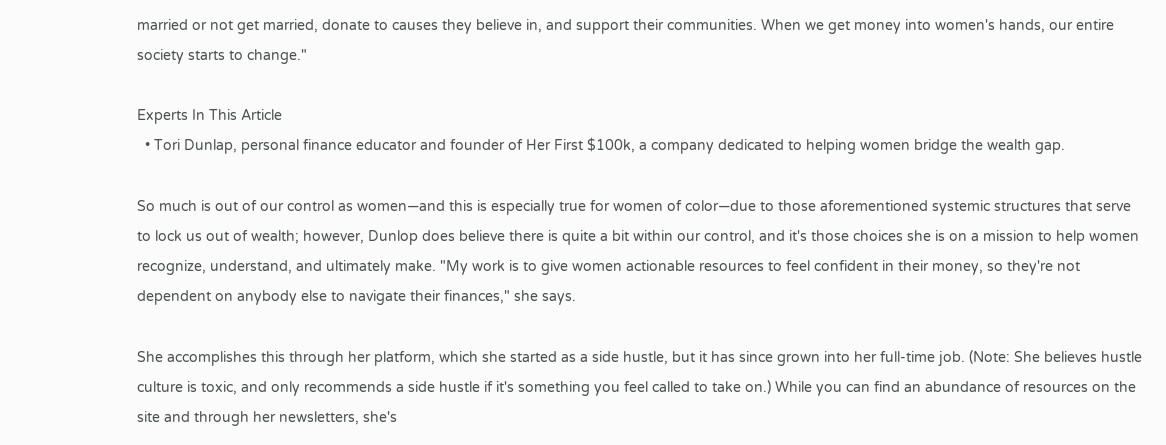married or not get married, donate to causes they believe in, and support their communities. When we get money into women's hands, our entire society starts to change."

Experts In This Article
  • Tori Dunlap, personal finance educator and founder of Her First $100k, a company dedicated to helping women bridge the wealth gap.

So much is out of our control as women—and this is especially true for women of color—due to those aforementioned systemic structures that serve to lock us out of wealth; however, Dunlop does believe there is quite a bit within our control, and it's those choices she is on a mission to help women recognize, understand, and ultimately make. "My work is to give women actionable resources to feel confident in their money, so they're not dependent on anybody else to navigate their finances," she says.

She accomplishes this through her platform, which she started as a side hustle, but it has since grown into her full-time job. (Note: She believes hustle culture is toxic, and only recommends a side hustle if it's something you feel called to take on.) While you can find an abundance of resources on the site and through her newsletters, she's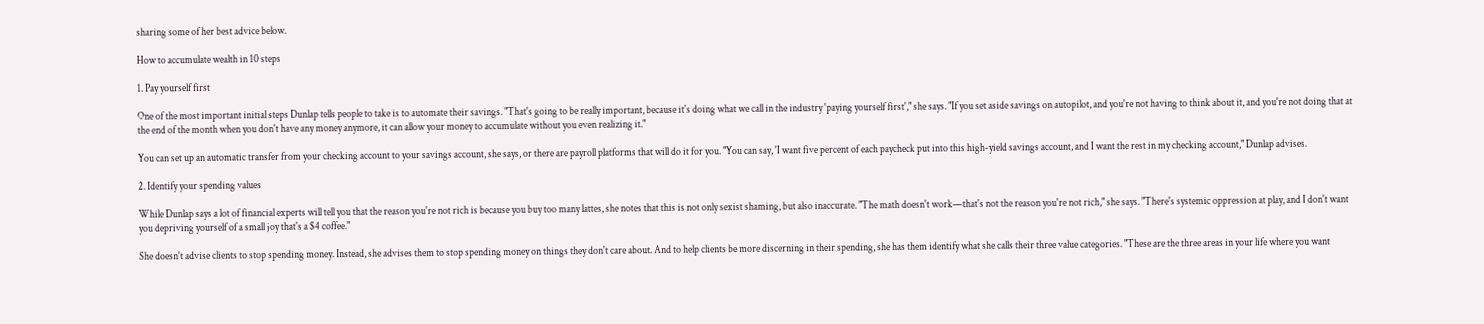sharing some of her best advice below.

How to accumulate wealth in 10 steps

1. Pay yourself first

One of the most important initial steps Dunlap tells people to take is to automate their savings. "That's going to be really important, because it's doing what we call in the industry 'paying yourself first'," she says. "If you set aside savings on autopilot, and you're not having to think about it, and you're not doing that at the end of the month when you don't have any money anymore, it can allow your money to accumulate without you even realizing it."

You can set up an automatic transfer from your checking account to your savings account, she says, or there are payroll platforms that will do it for you. "You can say, 'I want five percent of each paycheck put into this high-yield savings account, and I want the rest in my checking account," Dunlap advises.

2. Identify your spending values

While Dunlap says a lot of financial experts will tell you that the reason you're not rich is because you buy too many lattes, she notes that this is not only sexist shaming, but also inaccurate. "The math doesn't work—that's not the reason you're not rich," she says. "There's systemic oppression at play, and I don't want you depriving yourself of a small joy that's a $4 coffee."

She doesn't advise clients to stop spending money. Instead, she advises them to stop spending money on things they don't care about. And to help clients be more discerning in their spending, she has them identify what she calls their three value categories. "These are the three areas in your life where you want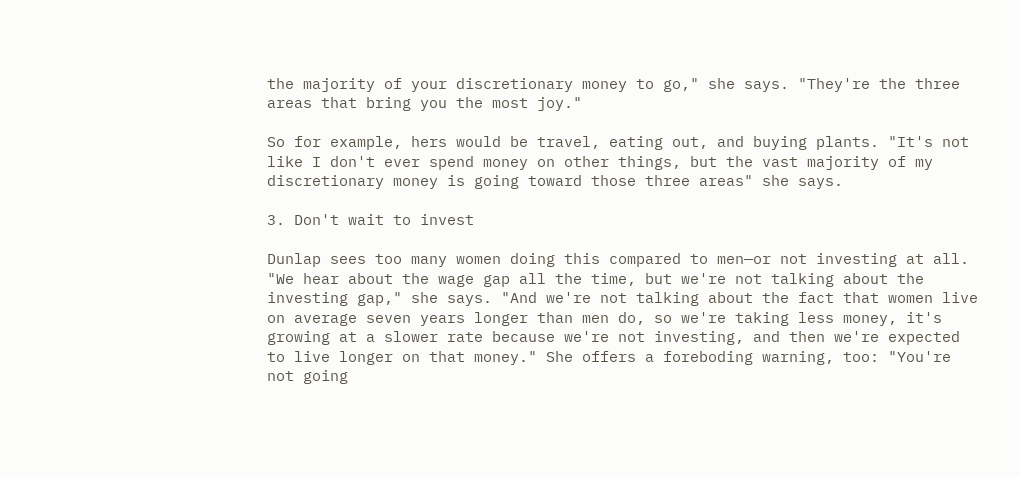the majority of your discretionary money to go," she says. "They're the three areas that bring you the most joy."

So for example, hers would be travel, eating out, and buying plants. "It's not like I don't ever spend money on other things, but the vast majority of my discretionary money is going toward those three areas" she says.

3. Don't wait to invest

Dunlap sees too many women doing this compared to men—or not investing at all. "We hear about the wage gap all the time, but we're not talking about the investing gap," she says. "And we're not talking about the fact that women live on average seven years longer than men do, so we're taking less money, it's growing at a slower rate because we're not investing, and then we're expected to live longer on that money." She offers a foreboding warning, too: "You're not going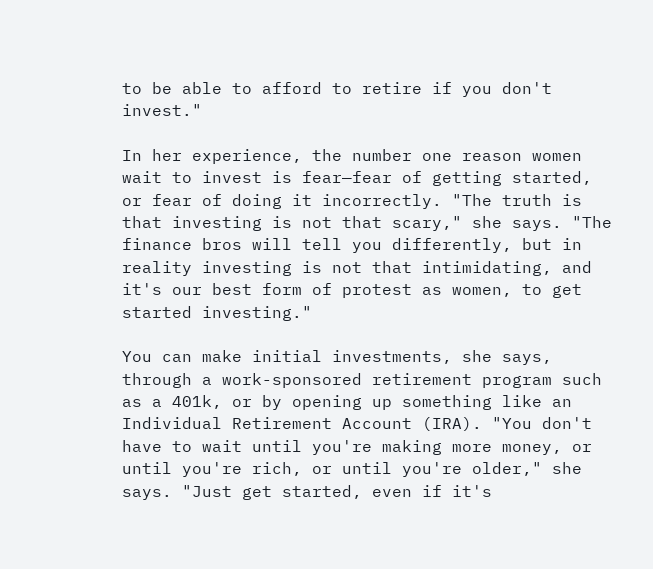to be able to afford to retire if you don't invest."

In her experience, the number one reason women wait to invest is fear—fear of getting started, or fear of doing it incorrectly. "The truth is that investing is not that scary," she says. "The finance bros will tell you differently, but in reality investing is not that intimidating, and it's our best form of protest as women, to get started investing."

You can make initial investments, she says, through a work-sponsored retirement program such as a 401k, or by opening up something like an Individual Retirement Account (IRA). "You don't have to wait until you're making more money, or until you're rich, or until you're older," she says. "Just get started, even if it's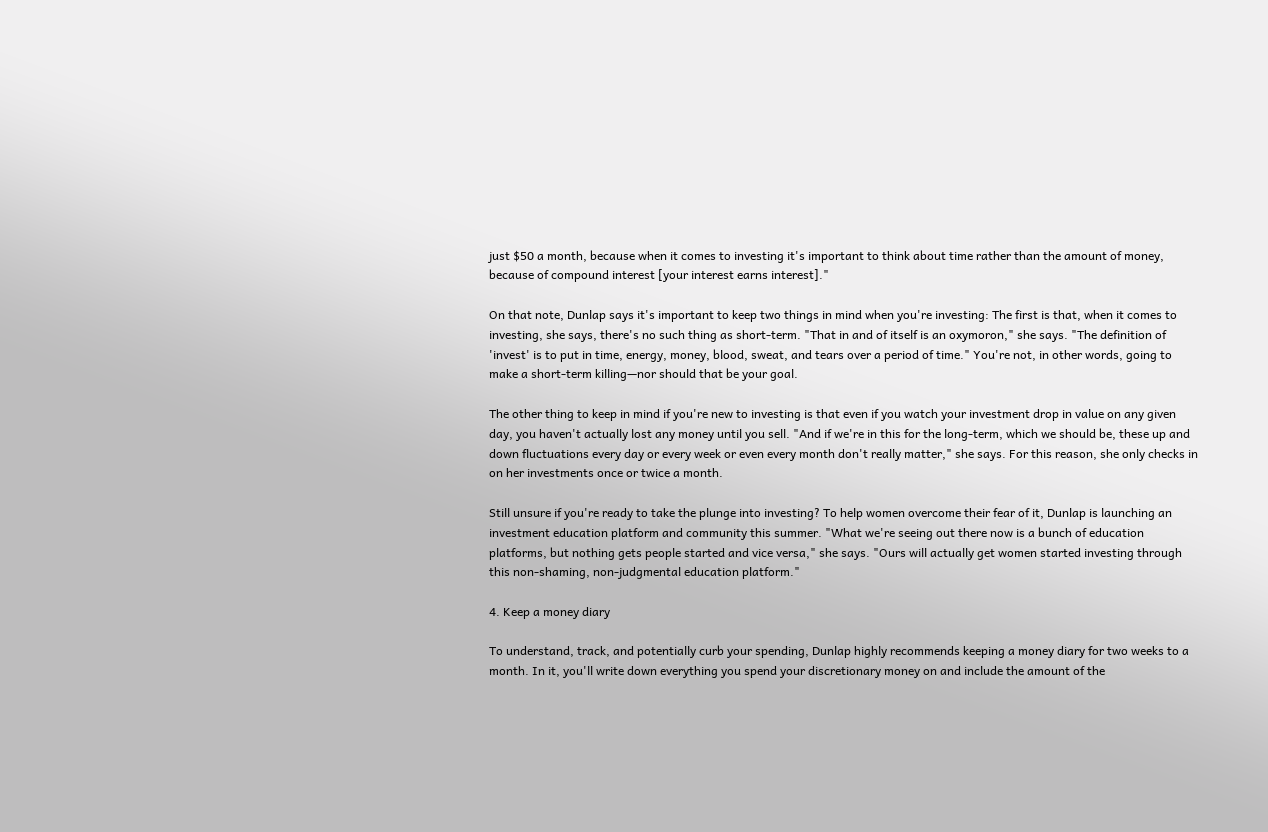just $50 a month, because when it comes to investing it's important to think about time rather than the amount of money, because of compound interest [your interest earns interest]."

On that note, Dunlap says it's important to keep two things in mind when you're investing: The first is that, when it comes to investing, she says, there's no such thing as short-term. "That in and of itself is an oxymoron," she says. "The definition of 'invest' is to put in time, energy, money, blood, sweat, and tears over a period of time." You're not, in other words, going to make a short-term killing—nor should that be your goal.

The other thing to keep in mind if you're new to investing is that even if you watch your investment drop in value on any given day, you haven't actually lost any money until you sell. "And if we're in this for the long-term, which we should be, these up and down fluctuations every day or every week or even every month don't really matter," she says. For this reason, she only checks in on her investments once or twice a month.

Still unsure if you're ready to take the plunge into investing? To help women overcome their fear of it, Dunlap is launching an investment education platform and community this summer. "What we're seeing out there now is a bunch of education platforms, but nothing gets people started and vice versa," she says. "Ours will actually get women started investing through this non-shaming, non-judgmental education platform."

4. Keep a money diary

To understand, track, and potentially curb your spending, Dunlap highly recommends keeping a money diary for two weeks to a month. In it, you'll write down everything you spend your discretionary money on and include the amount of the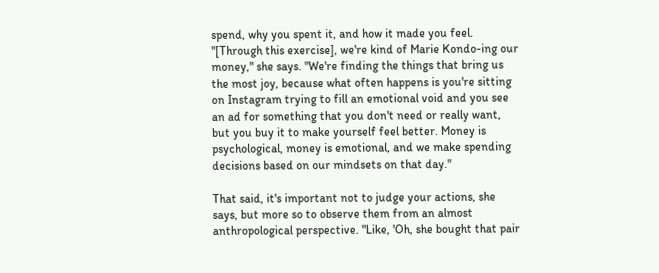spend, why you spent it, and how it made you feel. "[Through this exercise], we're kind of Marie Kondo-ing our money," she says. "We're finding the things that bring us the most joy, because what often happens is you're sitting on Instagram trying to fill an emotional void and you see an ad for something that you don't need or really want, but you buy it to make yourself feel better. Money is psychological, money is emotional, and we make spending decisions based on our mindsets on that day."

That said, it's important not to judge your actions, she says, but more so to observe them from an almost anthropological perspective. "Like, 'Oh, she bought that pair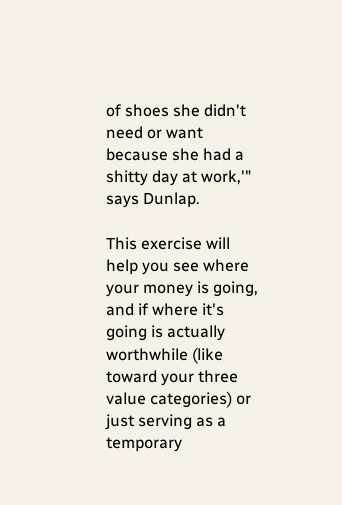of shoes she didn't need or want because she had a shitty day at work,'" says Dunlap.

This exercise will help you see where your money is going, and if where it's going is actually worthwhile (like toward your three value categories) or just serving as a temporary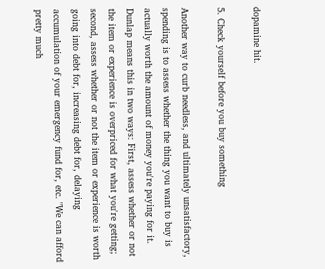dopamine hit.

5. Check yourself before you buy something

Another way to curb needless, and ultimately unsatisfactory, spending is to assess whether the thing you want to buy is actually worth the amount of money you're paying for it. Dunlap means this in two ways: First, assess whether or not the item or experience is overpriced for what you're getting; second, assess whether or not the item or experience is worth going into debt for, increasing debt for, delaying accumulation of your emergency fund for, etc. "We can afford pretty much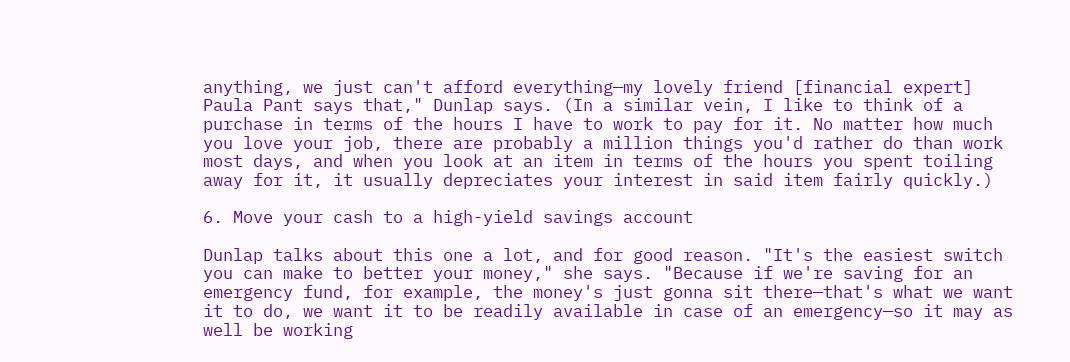anything, we just can't afford everything—my lovely friend [financial expert] Paula Pant says that," Dunlap says. (In a similar vein, I like to think of a purchase in terms of the hours I have to work to pay for it. No matter how much you love your job, there are probably a million things you'd rather do than work most days, and when you look at an item in terms of the hours you spent toiling away for it, it usually depreciates your interest in said item fairly quickly.)

6. Move your cash to a high-yield savings account

Dunlap talks about this one a lot, and for good reason. "It's the easiest switch you can make to better your money," she says. "Because if we're saving for an emergency fund, for example, the money's just gonna sit there—that's what we want it to do, we want it to be readily available in case of an emergency—so it may as well be working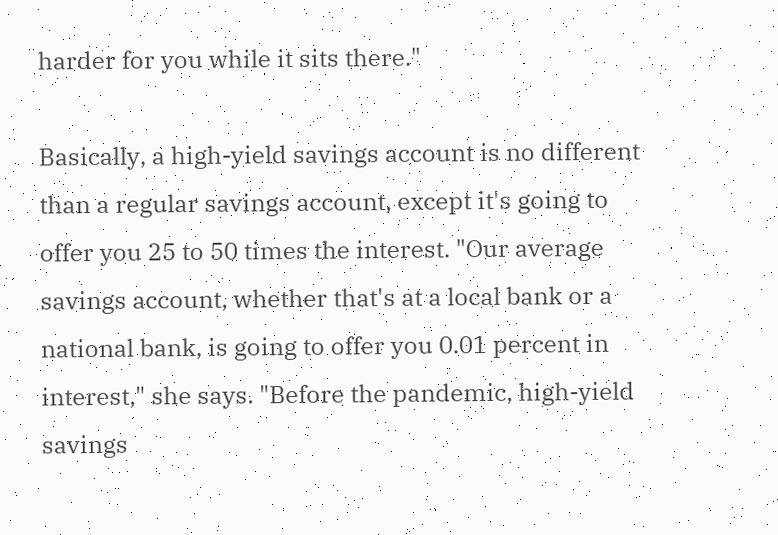harder for you while it sits there."

Basically, a high-yield savings account is no different than a regular savings account, except it's going to offer you 25 to 50 times the interest. "Our average savings account, whether that's at a local bank or a national bank, is going to offer you 0.01 percent in interest," she says. "Before the pandemic, high-yield savings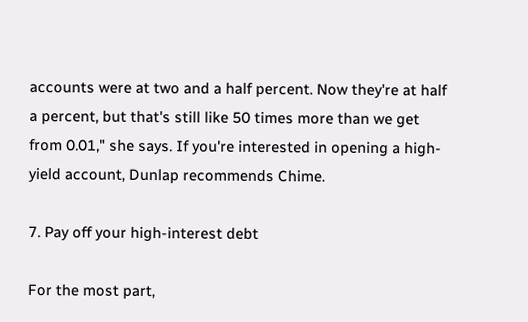accounts were at two and a half percent. Now they're at half a percent, but that's still like 50 times more than we get from 0.01," she says. If you're interested in opening a high-yield account, Dunlap recommends Chime.

7. Pay off your high-interest debt

For the most part,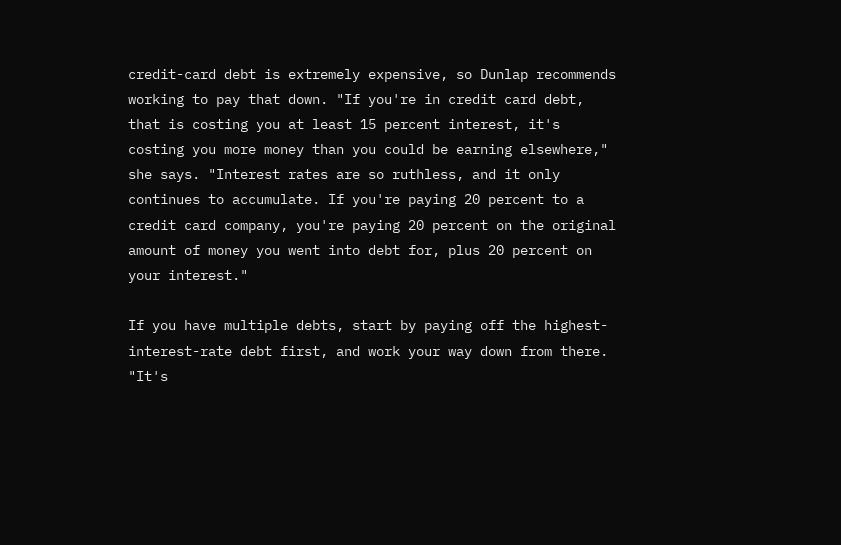credit-card debt is extremely expensive, so Dunlap recommends working to pay that down. "If you're in credit card debt, that is costing you at least 15 percent interest, it's costing you more money than you could be earning elsewhere," she says. "Interest rates are so ruthless, and it only continues to accumulate. If you're paying 20 percent to a credit card company, you're paying 20 percent on the original amount of money you went into debt for, plus 20 percent on your interest."

If you have multiple debts, start by paying off the highest-interest-rate debt first, and work your way down from there. "It's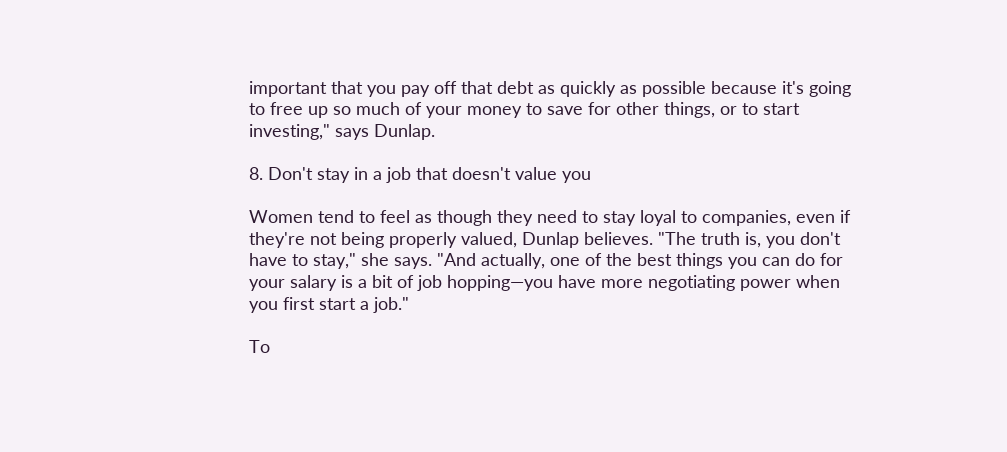important that you pay off that debt as quickly as possible because it's going to free up so much of your money to save for other things, or to start investing," says Dunlap.

8. Don't stay in a job that doesn't value you

Women tend to feel as though they need to stay loyal to companies, even if they're not being properly valued, Dunlap believes. "The truth is, you don't have to stay," she says. "And actually, one of the best things you can do for your salary is a bit of job hopping—you have more negotiating power when you first start a job."

To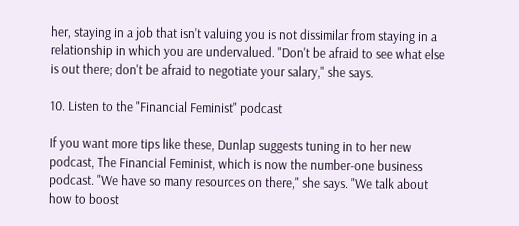her, staying in a job that isn't valuing you is not dissimilar from staying in a relationship in which you are undervalued. "Don't be afraid to see what else is out there; don't be afraid to negotiate your salary," she says.

10. Listen to the "Financial Feminist" podcast

If you want more tips like these, Dunlap suggests tuning in to her new podcast, The Financial Feminist, which is now the number-one business podcast. "We have so many resources on there," she says. "We talk about how to boost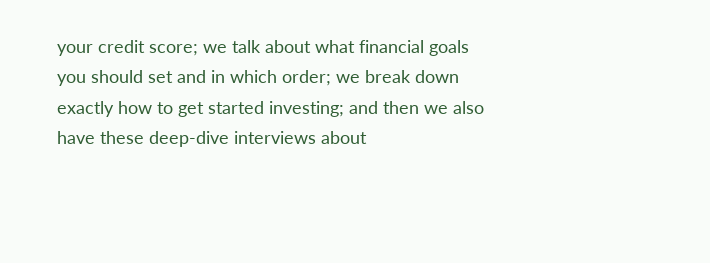your credit score; we talk about what financial goals you should set and in which order; we break down exactly how to get started investing; and then we also have these deep-dive interviews about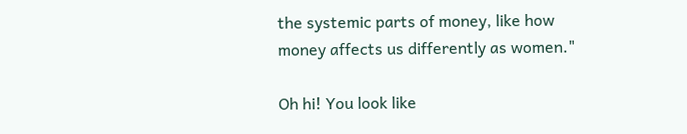the systemic parts of money, like how money affects us differently as women."

Oh hi! You look like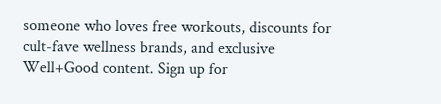someone who loves free workouts, discounts for cult-fave wellness brands, and exclusive Well+Good content. Sign up for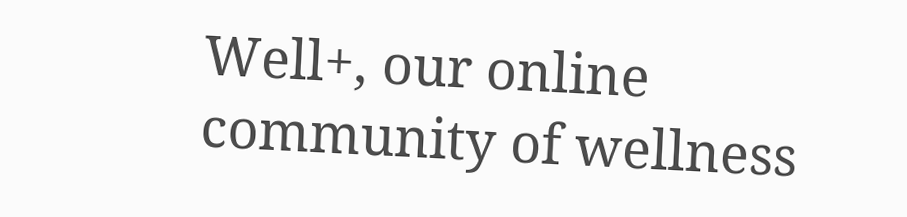Well+, our online community of wellness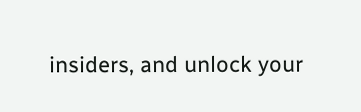insiders, and unlock your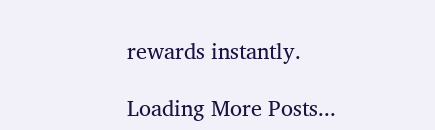rewards instantly.

Loading More Posts...